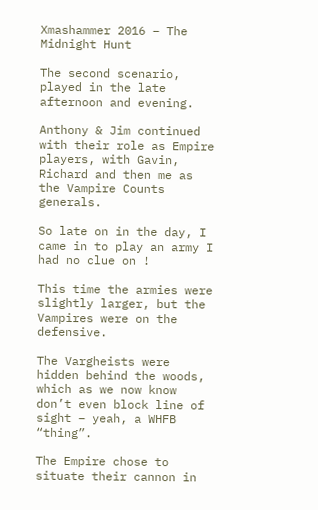Xmashammer 2016 – The Midnight Hunt

The second scenario, played in the late afternoon and evening.

Anthony & Jim continued with their role as Empire players, with Gavin, Richard and then me as the Vampire Counts generals.

So late on in the day, I came in to play an army I had no clue on !

This time the armies were slightly larger, but the Vampires were on the defensive.

The Vargheists were hidden behind the woods, which as we now know don’t even block line of sight – yeah, a WHFB “thing”.

The Empire chose to situate their cannon in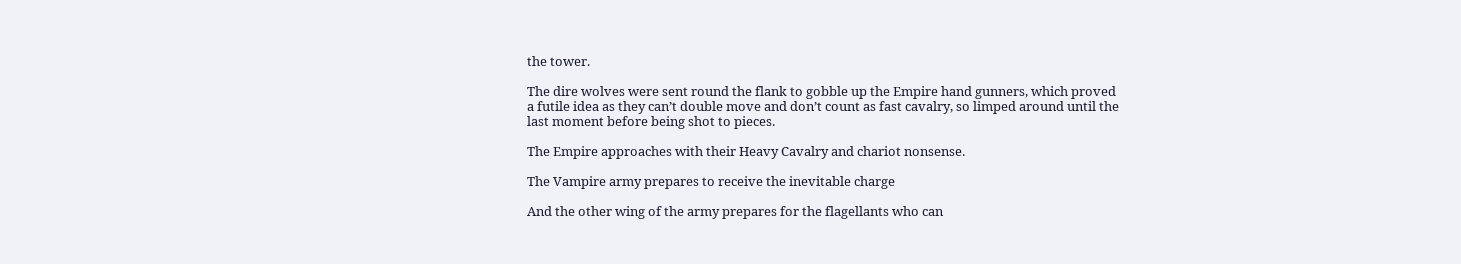the tower.

The dire wolves were sent round the flank to gobble up the Empire hand gunners, which proved a futile idea as they can’t double move and don’t count as fast cavalry, so limped around until the last moment before being shot to pieces.

The Empire approaches with their Heavy Cavalry and chariot nonsense.

The Vampire army prepares to receive the inevitable charge

And the other wing of the army prepares for the flagellants who can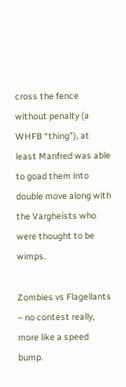cross the fence without penalty (a WHFB “thing”), at least Manfred was able to goad them into double move along with the Vargheists who were thought to be wimps.

Zombies vs Flagellants – no contest really, more like a speed bump.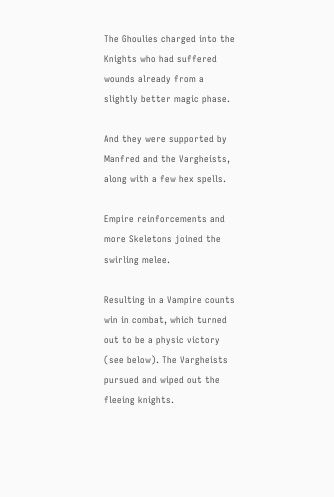The Ghoulies charged into the Knights who had suffered wounds already from a slightly better magic phase.

And they were supported by Manfred and the Vargheists, along with a few hex spells.

Empire reinforcements and more Skeletons joined the swirling melee.

Resulting in a Vampire counts win in combat, which turned out to be a physic victory (see below). The Vargheists pursued and wiped out the fleeing knights.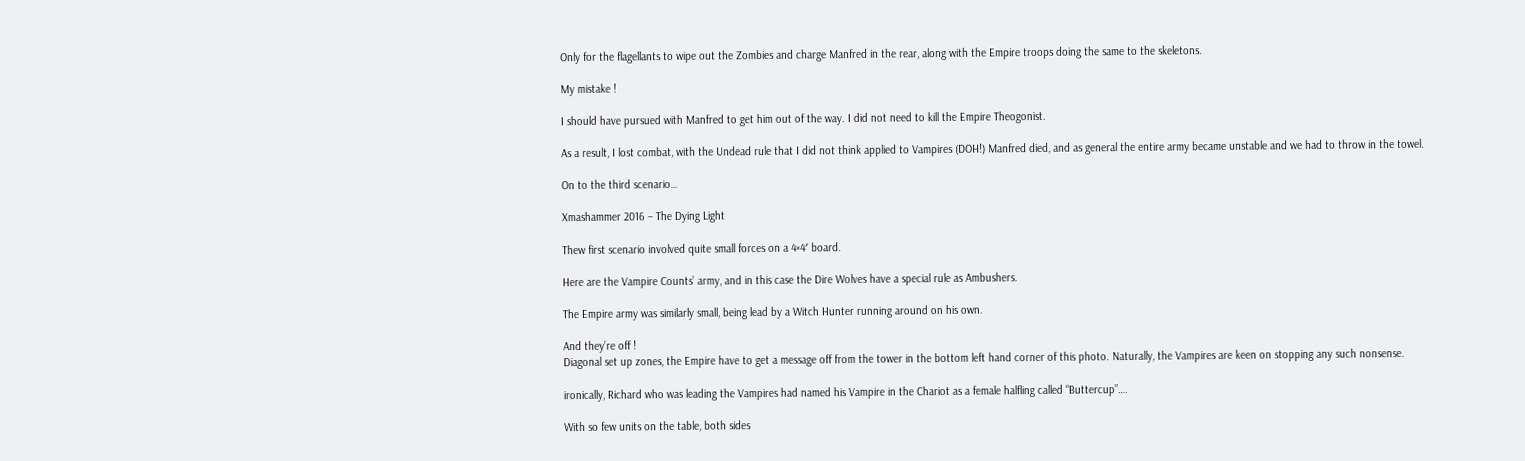Only for the flagellants to wipe out the Zombies and charge Manfred in the rear, along with the Empire troops doing the same to the skeletons.

My mistake !

I should have pursued with Manfred to get him out of the way. I did not need to kill the Empire Theogonist.

As a result, I lost combat, with the Undead rule that I did not think applied to Vampires (DOH!) Manfred died, and as general the entire army became unstable and we had to throw in the towel.

On to the third scenario…

Xmashammer 2016 – The Dying Light

Thew first scenario involved quite small forces on a 4×4′ board.

Here are the Vampire Counts’ army, and in this case the Dire Wolves have a special rule as Ambushers.

The Empire army was similarly small, being lead by a Witch Hunter running around on his own.

And they’re off !
Diagonal set up zones, the Empire have to get a message off from the tower in the bottom left hand corner of this photo. Naturally, the Vampires are keen on stopping any such nonsense.

ironically, Richard who was leading the Vampires had named his Vampire in the Chariot as a female halfling called “Buttercup”….

With so few units on the table, both sides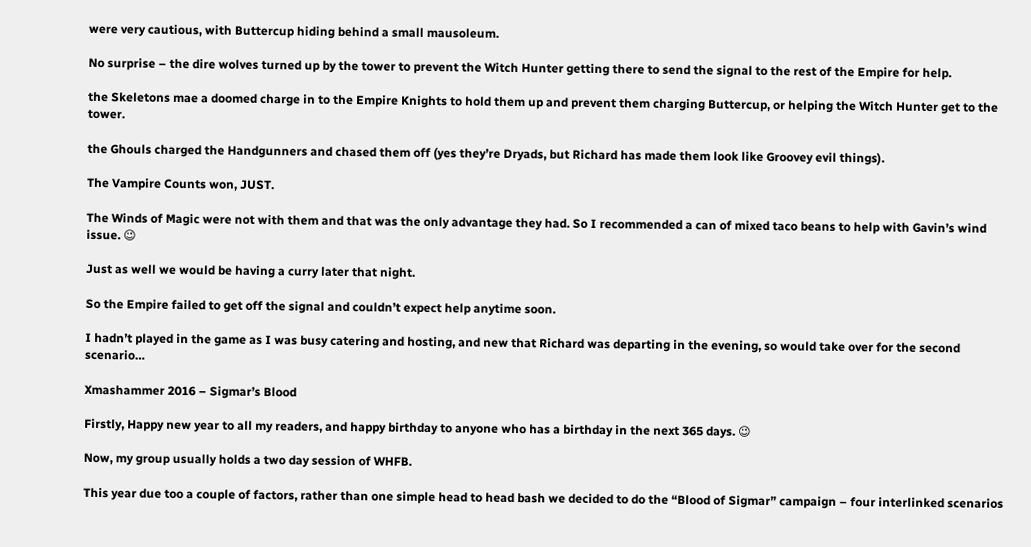were very cautious, with Buttercup hiding behind a small mausoleum.

No surprise – the dire wolves turned up by the tower to prevent the Witch Hunter getting there to send the signal to the rest of the Empire for help.

the Skeletons mae a doomed charge in to the Empire Knights to hold them up and prevent them charging Buttercup, or helping the Witch Hunter get to the tower.

the Ghouls charged the Handgunners and chased them off (yes they’re Dryads, but Richard has made them look like Groovey evil things).

The Vampire Counts won, JUST.

The Winds of Magic were not with them and that was the only advantage they had. So I recommended a can of mixed taco beans to help with Gavin’s wind issue. 😉

Just as well we would be having a curry later that night.

So the Empire failed to get off the signal and couldn’t expect help anytime soon.

I hadn’t played in the game as I was busy catering and hosting, and new that Richard was departing in the evening, so would take over for the second scenario…

Xmashammer 2016 – Sigmar’s Blood

Firstly, Happy new year to all my readers, and happy birthday to anyone who has a birthday in the next 365 days. 😉

Now, my group usually holds a two day session of WHFB.

This year due too a couple of factors, rather than one simple head to head bash we decided to do the “Blood of Sigmar” campaign – four interlinked scenarios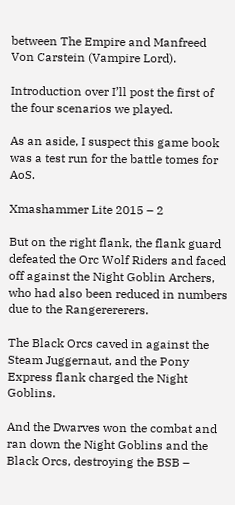between The Empire and Manfreed Von Carstein (Vampire Lord).

Introduction over I’ll post the first of the four scenarios we played.

As an aside, I suspect this game book was a test run for the battle tomes for AoS.

Xmashammer Lite 2015 – 2

But on the right flank, the flank guard defeated the Orc Wolf Riders and faced off against the Night Goblin Archers, who had also been reduced in numbers due to the Rangerererers.

The Black Orcs caved in against the Steam Juggernaut, and the Pony Express flank charged the Night Goblins.

And the Dwarves won the combat and ran down the Night Goblins and the Black Orcs, destroying the BSB –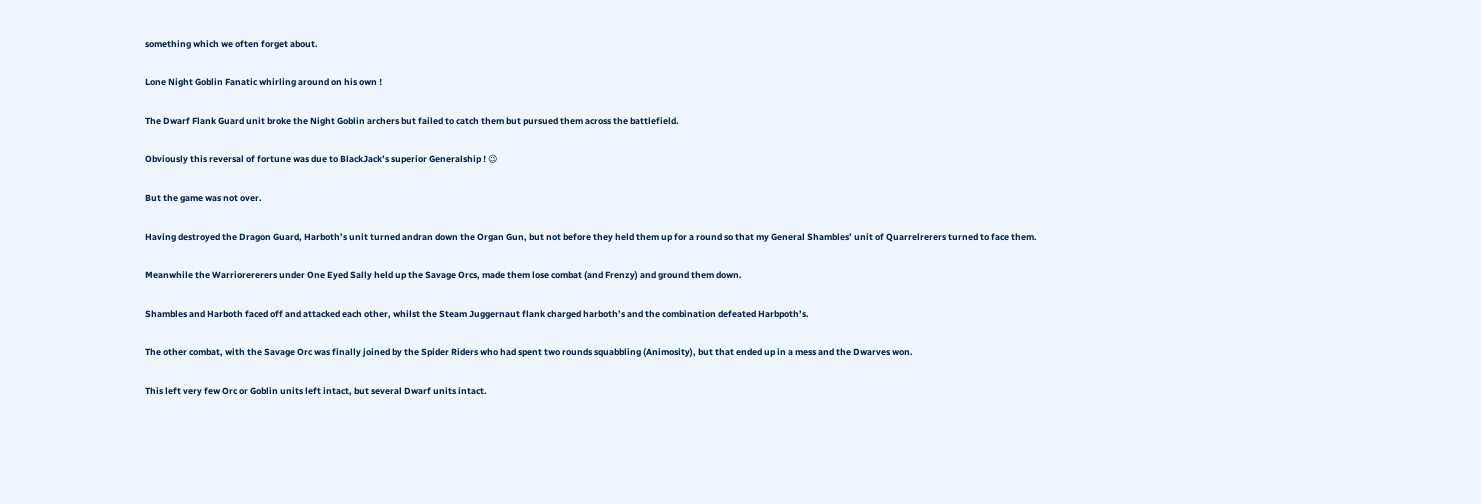something which we often forget about.

Lone Night Goblin Fanatic whirling around on his own !

The Dwarf Flank Guard unit broke the Night Goblin archers but failed to catch them but pursued them across the battlefield.

Obviously this reversal of fortune was due to BlackJack’s superior Generalship ! 😉

But the game was not over.

Having destroyed the Dragon Guard, Harboth’s unit turned andran down the Organ Gun, but not before they held them up for a round so that my General Shambles’ unit of Quarrelrerers turned to face them.

Meanwhile the Warriorererers under One Eyed Sally held up the Savage Orcs, made them lose combat (and Frenzy) and ground them down.

Shambles and Harboth faced off and attacked each other, whilst the Steam Juggernaut flank charged harboth’s and the combination defeated Harbpoth’s.

The other combat, with the Savage Orc was finally joined by the Spider Riders who had spent two rounds squabbling (Animosity), but that ended up in a mess and the Dwarves won.

This left very few Orc or Goblin units left intact, but several Dwarf units intact.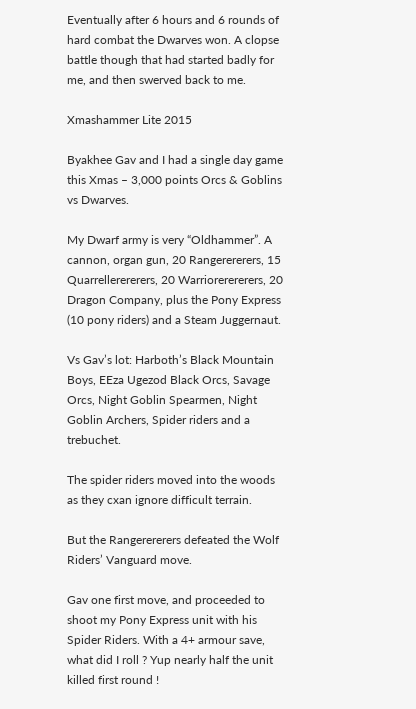Eventually after 6 hours and 6 rounds of hard combat the Dwarves won. A clopse battle though that had started badly for me, and then swerved back to me.

Xmashammer Lite 2015

Byakhee Gav and I had a single day game this Xmas – 3,000 points Orcs & Goblins vs Dwarves.

My Dwarf army is very “Oldhammer”. A cannon, organ gun, 20 Rangerererers, 15 Quarrellerererers, 20 Warriorerererers, 20 Dragon Company, plus the Pony Express (10 pony riders) and a Steam Juggernaut.

Vs Gav’s lot: Harboth’s Black Mountain Boys, EEza Ugezod Black Orcs, Savage Orcs, Night Goblin Spearmen, Night Goblin Archers, Spider riders and a trebuchet.

The spider riders moved into the woods as they cxan ignore difficult terrain.

But the Rangerererers defeated the Wolf Riders’ Vanguard move.

Gav one first move, and proceeded to shoot my Pony Express unit with his Spider Riders. With a 4+ armour save, what did I roll ? Yup nearly half the unit killed first round !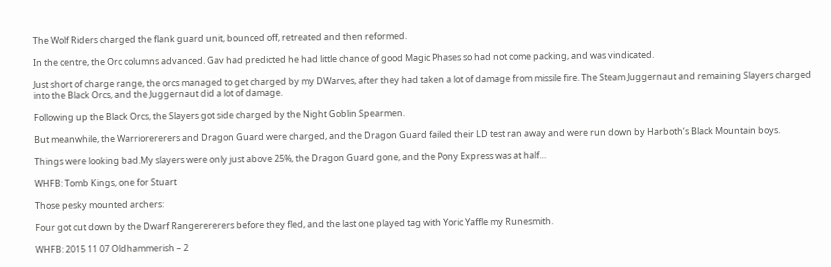The Wolf Riders charged the flank guard unit, bounced off, retreated and then reformed.

In the centre, the Orc columns advanced. Gav had predicted he had little chance of good Magic Phases so had not come packing, and was vindicated.

Just short of charge range, the orcs managed to get charged by my DWarves, after they had taken a lot of damage from missile fire. The Steam Juggernaut and remaining Slayers charged into the Black Orcs, and the Juggernaut did a lot of damage.

Following up the Black Orcs, the Slayers got side charged by the Night Goblin Spearmen.

But meanwhile, the Warriorererers and Dragon Guard were charged, and the Dragon Guard failed their LD test ran away and were run down by Harboth’s Black Mountain boys.

Things were looking bad.My slayers were only just above 25%, the Dragon Guard gone, and the Pony Express was at half…

WHFB: Tomb Kings, one for Stuart

Those pesky mounted archers:

Four got cut down by the Dwarf Rangerererers before they fled, and the last one played tag with Yoric Yaffle my Runesmith.

WHFB: 2015 11 07 Oldhammerish – 2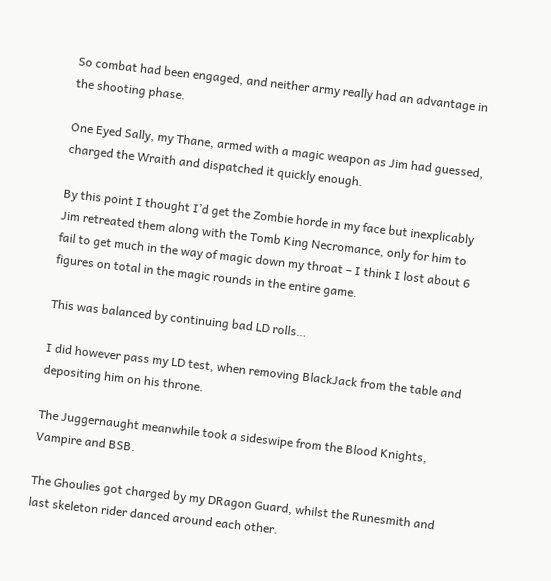So combat had been engaged, and neither army really had an advantage in the shooting phase.

One Eyed Sally, my Thane, armed with a magic weapon as Jim had guessed, charged the Wraith and dispatched it quickly enough.

By this point I thought I’d get the Zombie horde in my face but inexplicably Jim retreated them along with the Tomb King Necromance, only for him to fail to get much in the way of magic down my throat – I think I lost about 6 figures on total in the magic rounds in the entire game.

This was balanced by continuing bad LD rolls…

I did however pass my LD test, when removing BlackJack from the table and depositing him on his throne.

The Juggernaught meanwhile took a sideswipe from the Blood Knights, Vampire and BSB.

The Ghoulies got charged by my DRagon Guard, whilst the Runesmith and last skeleton rider danced around each other.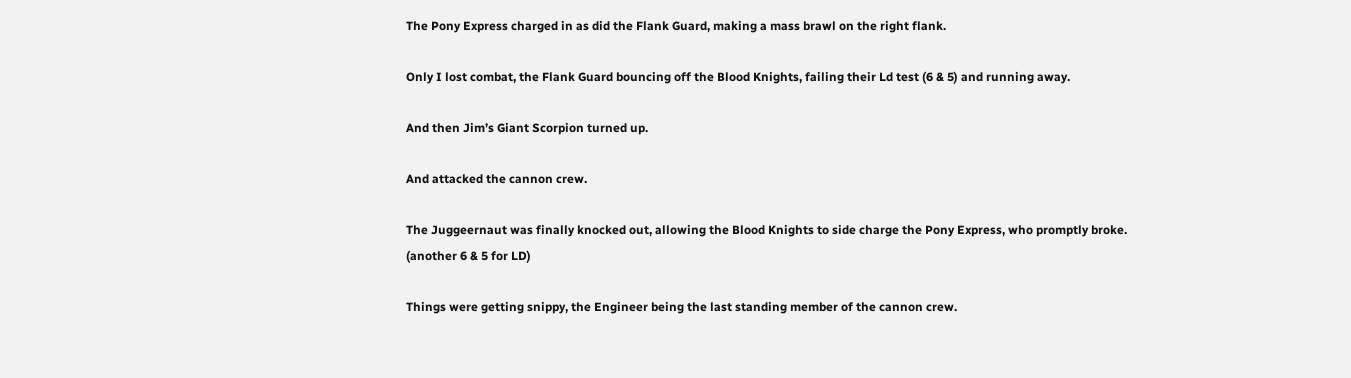The Pony Express charged in as did the Flank Guard, making a mass brawl on the right flank.

Only I lost combat, the Flank Guard bouncing off the Blood Knights, failing their Ld test (6 & 5) and running away.

And then Jim’s Giant Scorpion turned up.

And attacked the cannon crew.

The Juggeernaut was finally knocked out, allowing the Blood Knights to side charge the Pony Express, who promptly broke.
(another 6 & 5 for LD)

Things were getting snippy, the Engineer being the last standing member of the cannon crew.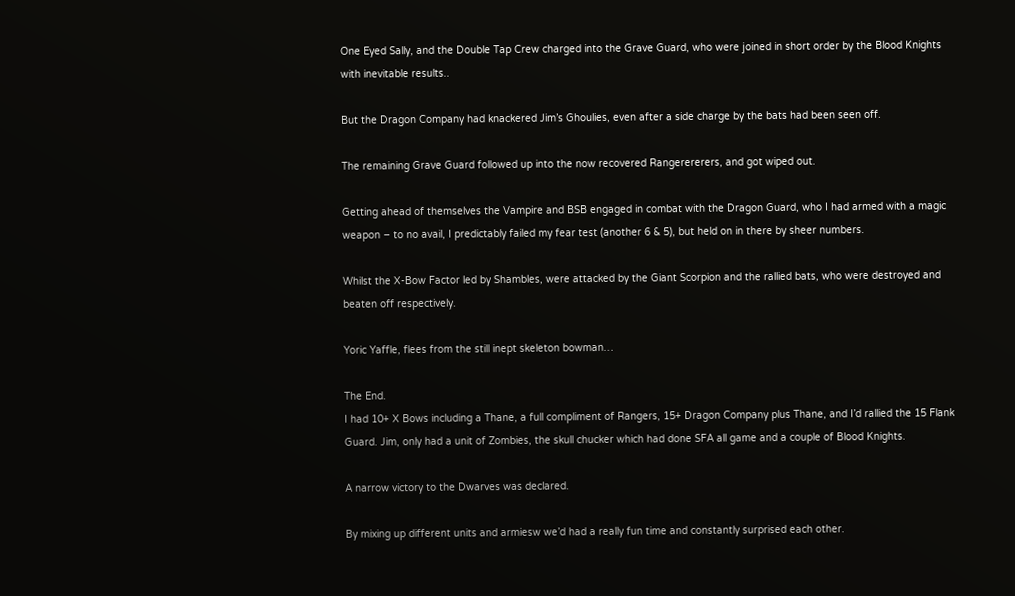One Eyed Sally, and the Double Tap Crew charged into the Grave Guard, who were joined in short order by the Blood Knights with inevitable results..

But the Dragon Company had knackered Jim’s Ghoulies, even after a side charge by the bats had been seen off.

The remaining Grave Guard followed up into the now recovered Rangerererers, and got wiped out.

Getting ahead of themselves the Vampire and BSB engaged in combat with the Dragon Guard, who I had armed with a magic weapon – to no avail, I predictably failed my fear test (another 6 & 5), but held on in there by sheer numbers.

Whilst the X-Bow Factor led by Shambles, were attacked by the Giant Scorpion and the rallied bats, who were destroyed and beaten off respectively.

Yoric Yaffle, flees from the still inept skeleton bowman…

The End.
I had 10+ X Bows including a Thane, a full compliment of Rangers, 15+ Dragon Company plus Thane, and I’d rallied the 15 Flank Guard. Jim, only had a unit of Zombies, the skull chucker which had done SFA all game and a couple of Blood Knights.

A narrow victory to the Dwarves was declared.

By mixing up different units and armiesw we’d had a really fun time and constantly surprised each other.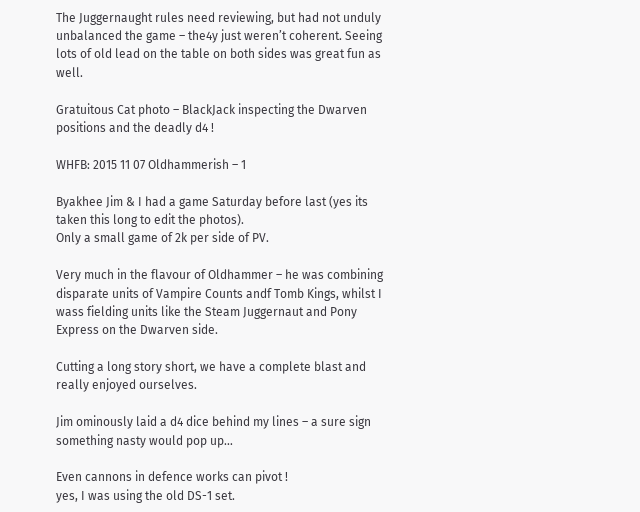The Juggernaught rules need reviewing, but had not unduly unbalanced the game – the4y just weren’t coherent. Seeing lots of old lead on the table on both sides was great fun as well.

Gratuitous Cat photo – BlackJack inspecting the Dwarven positions and the deadly d4 !

WHFB: 2015 11 07 Oldhammerish – 1

Byakhee Jim & I had a game Saturday before last (yes its taken this long to edit the photos).
Only a small game of 2k per side of PV.

Very much in the flavour of Oldhammer – he was combining disparate units of Vampire Counts andf Tomb Kings, whilst I wass fielding units like the Steam Juggernaut and Pony Express on the Dwarven side.

Cutting a long story short, we have a complete blast and really enjoyed ourselves.

Jim ominously laid a d4 dice behind my lines – a sure sign something nasty would pop up…

Even cannons in defence works can pivot !
yes, I was using the old DS-1 set.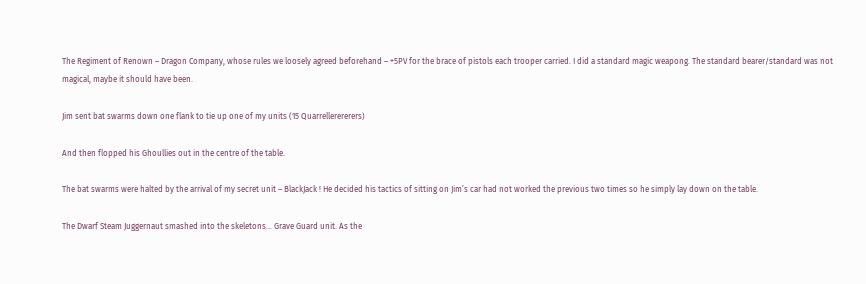The Regiment of Renown – Dragon Company, whose rules we loosely agreed beforehand – +5PV for the brace of pistols each trooper carried. I did a standard magic weapong. The standard bearer/standard was not magical, maybe it should have been.

Jim sent bat swarms down one flank to tie up one of my units (15 Quarrellerererers)

And then flopped his Ghoullies out in the centre of the table.

The bat swarms were halted by the arrival of my secret unit – BlackJack ! He decided his tactics of sitting on Jim’s car had not worked the previous two times so he simply lay down on the table.

The Dwarf Steam Juggernaut smashed into the skeletons… Grave Guard unit. As the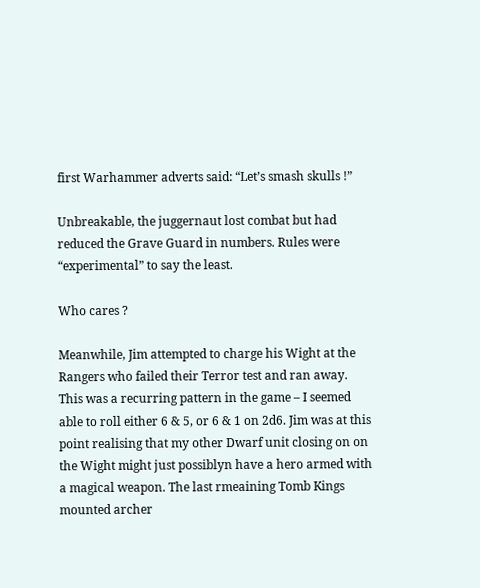first Warhammer adverts said: “Let’s smash skulls !”

Unbreakable, the juggernaut lost combat but had reduced the Grave Guard in numbers. Rules were “experimental” to say the least.

Who cares ?

Meanwhile, Jim attempted to charge his Wight at the Rangers who failed their Terror test and ran away. This was a recurring pattern in the game – I seemed able to roll either 6 & 5, or 6 & 1 on 2d6. Jim was at this point realising that my other Dwarf unit closing on on the Wight might just possiblyn have a hero armed with a magical weapon. The last rmeaining Tomb Kings mounted archer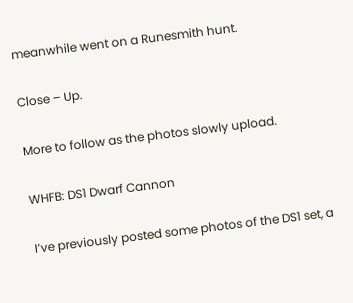meanwhile went on a Runesmith hunt.

Close – Up.

More to follow as the photos slowly upload.

WHFB: DS1 Dwarf Cannon

I’ve previously posted some photos of the DS1 set, a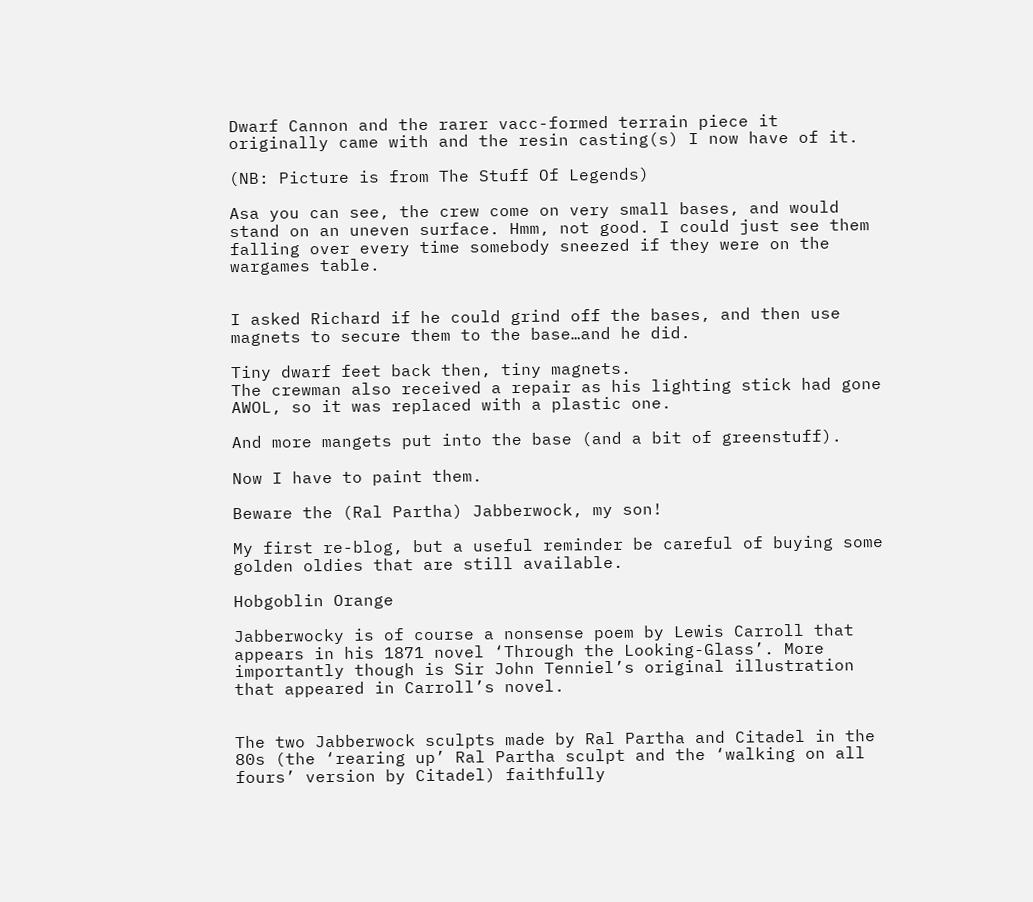Dwarf Cannon and the rarer vacc-formed terrain piece it originally came with and the resin casting(s) I now have of it.

(NB: Picture is from The Stuff Of Legends)

Asa you can see, the crew come on very small bases, and would stand on an uneven surface. Hmm, not good. I could just see them falling over every time somebody sneezed if they were on the wargames table.


I asked Richard if he could grind off the bases, and then use magnets to secure them to the base…and he did.

Tiny dwarf feet back then, tiny magnets.
The crewman also received a repair as his lighting stick had gone AWOL, so it was replaced with a plastic one.

And more mangets put into the base (and a bit of greenstuff).

Now I have to paint them.

Beware the (Ral Partha) Jabberwock, my son!

My first re-blog, but a useful reminder be careful of buying some golden oldies that are still available.

Hobgoblin Orange

Jabberwocky is of course a nonsense poem by Lewis Carroll that appears in his 1871 novel ‘Through the Looking-Glass’. More importantly though is Sir John Tenniel’s original illustration that appeared in Carroll’s novel.


The two Jabberwock sculpts made by Ral Partha and Citadel in the 80s (the ‘rearing up’ Ral Partha sculpt and the ‘walking on all fours’ version by Citadel) faithfully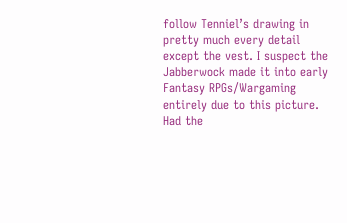follow Tenniel’s drawing in pretty much every detail except the vest. I suspect the Jabberwock made it into early Fantasy RPGs/Wargaming entirely due to this picture. Had the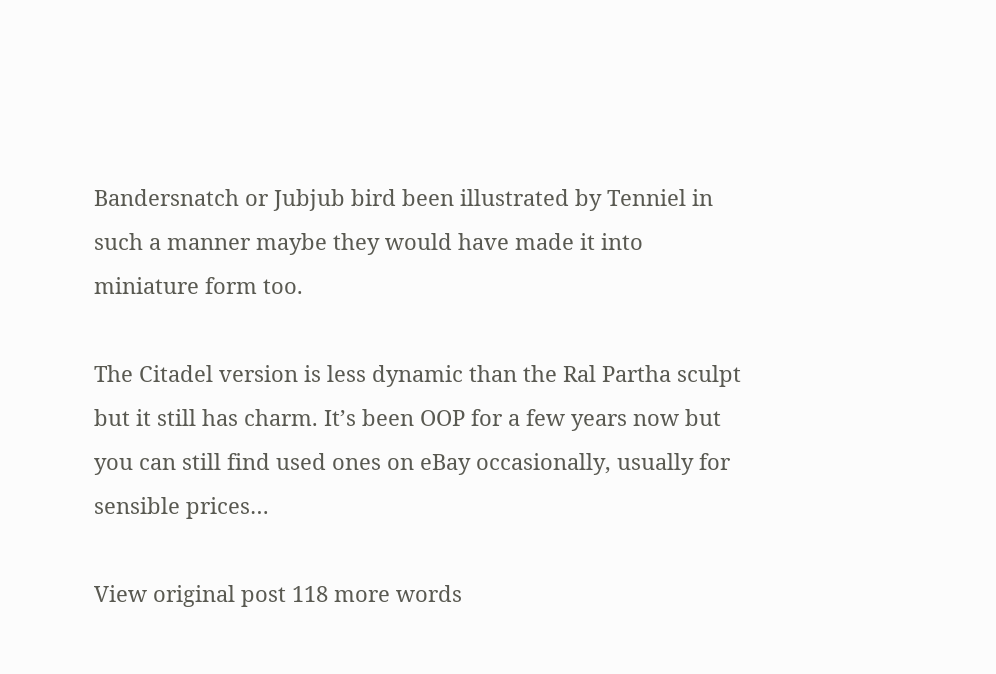Bandersnatch or Jubjub bird been illustrated by Tenniel in such a manner maybe they would have made it into miniature form too.

The Citadel version is less dynamic than the Ral Partha sculpt but it still has charm. It’s been OOP for a few years now but you can still find used ones on eBay occasionally, usually for sensible prices…

View original post 118 more words